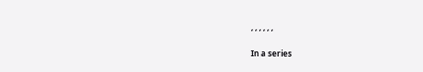, , , , , ,

In a series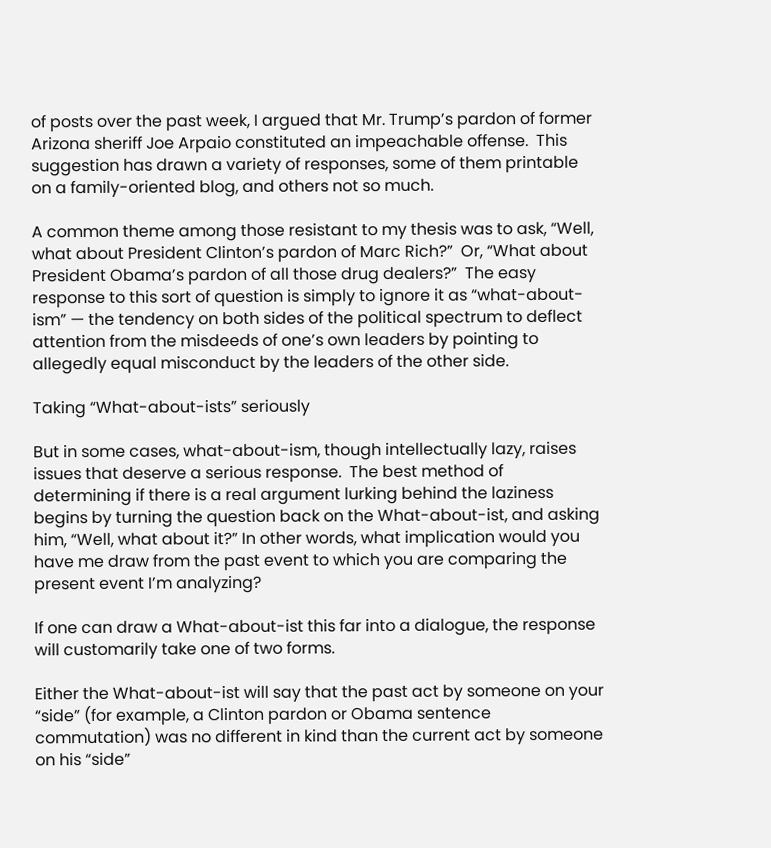of posts over the past week, I argued that Mr. Trump’s pardon of former Arizona sheriff Joe Arpaio constituted an impeachable offense.  This suggestion has drawn a variety of responses, some of them printable on a family-oriented blog, and others not so much.

A common theme among those resistant to my thesis was to ask, “Well, what about President Clinton’s pardon of Marc Rich?”  Or, “What about President Obama’s pardon of all those drug dealers?”  The easy response to this sort of question is simply to ignore it as “what-about-ism” — the tendency on both sides of the political spectrum to deflect attention from the misdeeds of one’s own leaders by pointing to allegedly equal misconduct by the leaders of the other side.

Taking “What-about-ists” seriously

But in some cases, what-about-ism, though intellectually lazy, raises issues that deserve a serious response.  The best method of determining if there is a real argument lurking behind the laziness begins by turning the question back on the What-about-ist, and asking him, “Well, what about it?” In other words, what implication would you have me draw from the past event to which you are comparing the present event I’m analyzing?

If one can draw a What-about-ist this far into a dialogue, the response will customarily take one of two forms.

Either the What-about-ist will say that the past act by someone on your “side” (for example, a Clinton pardon or Obama sentence commutation) was no different in kind than the current act by someone on his “side”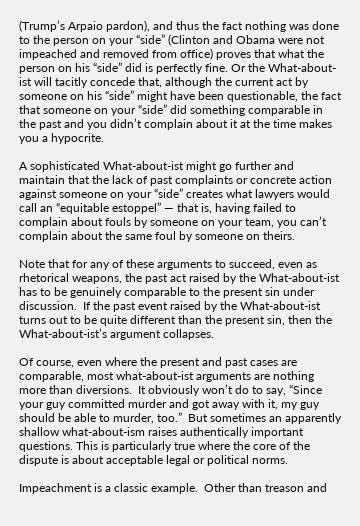(Trump’s Arpaio pardon), and thus the fact nothing was done to the person on your “side” (Clinton and Obama were not impeached and removed from office) proves that what the person on his “side” did is perfectly fine. Or the What-about-ist will tacitly concede that, although the current act by someone on his “side” might have been questionable, the fact that someone on your “side” did something comparable in the past and you didn’t complain about it at the time makes you a hypocrite.

A sophisticated What-about-ist might go further and maintain that the lack of past complaints or concrete action against someone on your “side” creates what lawyers would call an “equitable estoppel” — that is, having failed to complain about fouls by someone on your team, you can’t complain about the same foul by someone on theirs.

Note that for any of these arguments to succeed, even as rhetorical weapons, the past act raised by the What-about-ist has to be genuinely comparable to the present sin under discussion.  If the past event raised by the What-about-ist turns out to be quite different than the present sin, then the What-about-ist’s argument collapses.

Of course, even where the present and past cases are comparable, most what-about-ist arguments are nothing more than diversions.  It obviously won’t do to say, “Since your guy committed murder and got away with it, my guy should be able to murder, too.”  But sometimes an apparently shallow what-about-ism raises authentically important questions. This is particularly true where the core of the dispute is about acceptable legal or political norms.

Impeachment is a classic example.  Other than treason and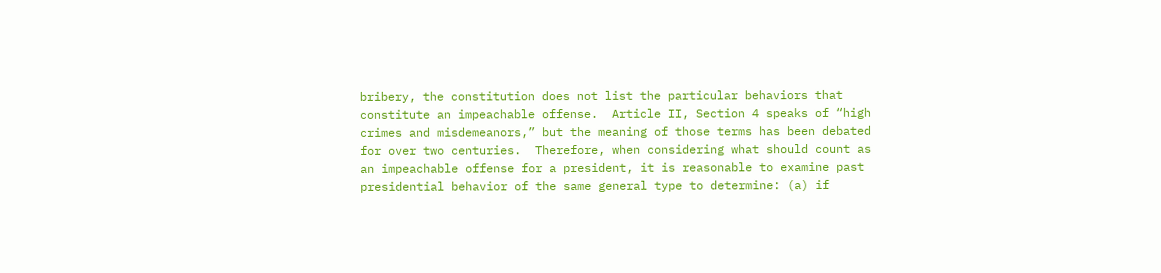bribery, the constitution does not list the particular behaviors that constitute an impeachable offense.  Article II, Section 4 speaks of “high crimes and misdemeanors,” but the meaning of those terms has been debated for over two centuries.  Therefore, when considering what should count as an impeachable offense for a president, it is reasonable to examine past presidential behavior of the same general type to determine: (a) if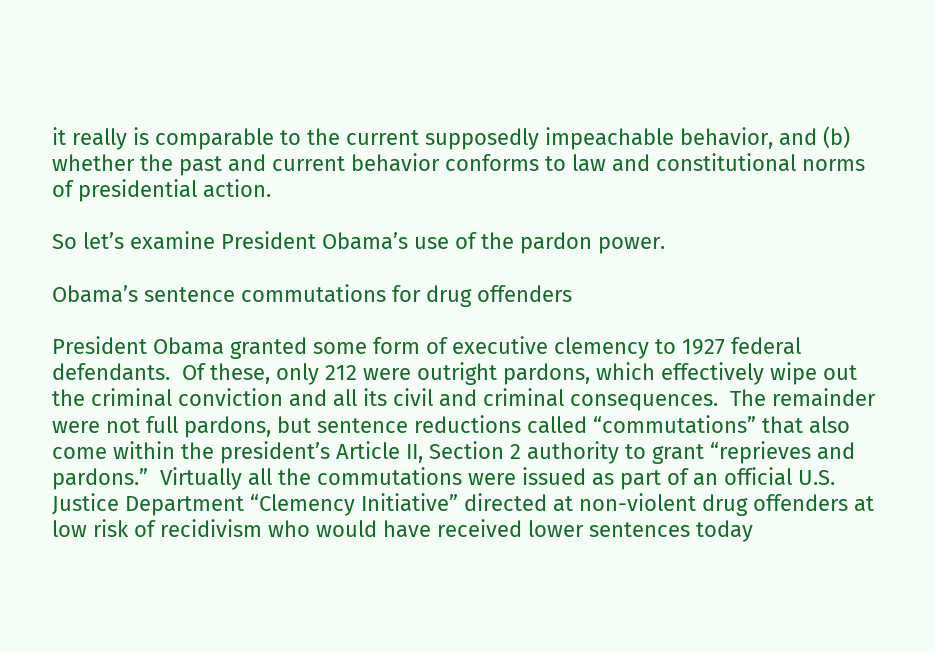it really is comparable to the current supposedly impeachable behavior, and (b) whether the past and current behavior conforms to law and constitutional norms of presidential action.

So let’s examine President Obama’s use of the pardon power.

Obama’s sentence commutations for drug offenders

President Obama granted some form of executive clemency to 1927 federal defendants.  Of these, only 212 were outright pardons, which effectively wipe out the criminal conviction and all its civil and criminal consequences.  The remainder were not full pardons, but sentence reductions called “commutations” that also come within the president’s Article II, Section 2 authority to grant “reprieves and pardons.”  Virtually all the commutations were issued as part of an official U.S. Justice Department “Clemency Initiative” directed at non-violent drug offenders at low risk of recidivism who would have received lower sentences today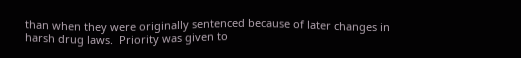than when they were originally sentenced because of later changes in harsh drug laws.  Priority was given to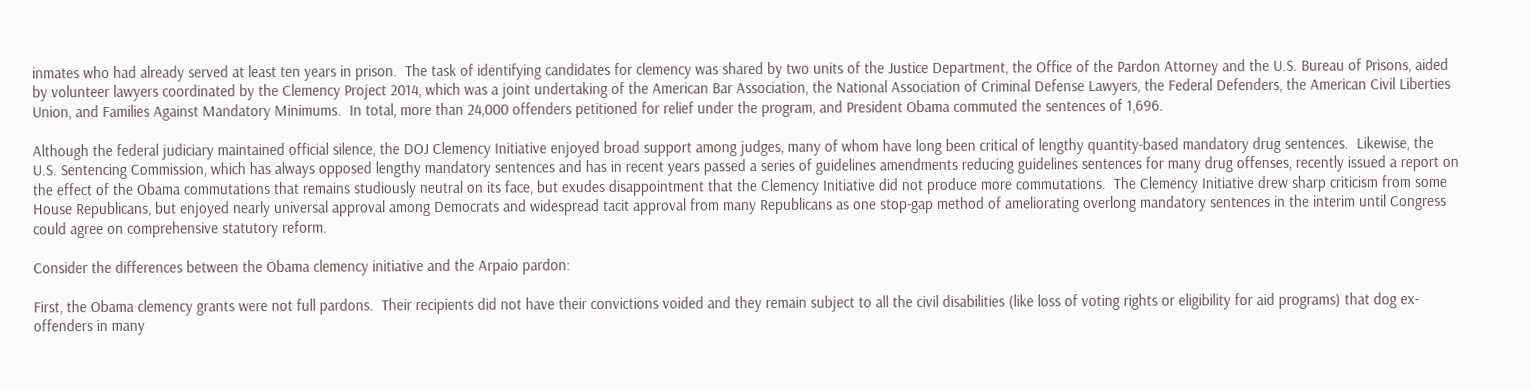inmates who had already served at least ten years in prison.  The task of identifying candidates for clemency was shared by two units of the Justice Department, the Office of the Pardon Attorney and the U.S. Bureau of Prisons, aided by volunteer lawyers coordinated by the Clemency Project 2014, which was a joint undertaking of the American Bar Association, the National Association of Criminal Defense Lawyers, the Federal Defenders, the American Civil Liberties Union, and Families Against Mandatory Minimums.  In total, more than 24,000 offenders petitioned for relief under the program, and President Obama commuted the sentences of 1,696.

Although the federal judiciary maintained official silence, the DOJ Clemency Initiative enjoyed broad support among judges, many of whom have long been critical of lengthy quantity-based mandatory drug sentences.  Likewise, the U.S. Sentencing Commission, which has always opposed lengthy mandatory sentences and has in recent years passed a series of guidelines amendments reducing guidelines sentences for many drug offenses, recently issued a report on the effect of the Obama commutations that remains studiously neutral on its face, but exudes disappointment that the Clemency Initiative did not produce more commutations.  The Clemency Initiative drew sharp criticism from some House Republicans, but enjoyed nearly universal approval among Democrats and widespread tacit approval from many Republicans as one stop-gap method of ameliorating overlong mandatory sentences in the interim until Congress could agree on comprehensive statutory reform.

Consider the differences between the Obama clemency initiative and the Arpaio pardon:

First, the Obama clemency grants were not full pardons.  Their recipients did not have their convictions voided and they remain subject to all the civil disabilities (like loss of voting rights or eligibility for aid programs) that dog ex-offenders in many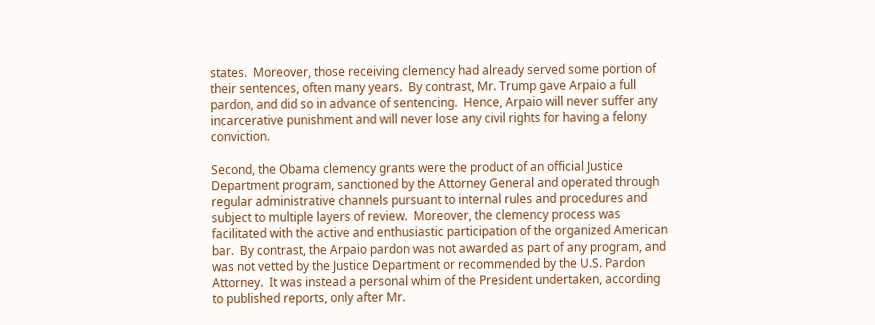states.  Moreover, those receiving clemency had already served some portion of their sentences, often many years.  By contrast, Mr. Trump gave Arpaio a full pardon, and did so in advance of sentencing.  Hence, Arpaio will never suffer any incarcerative punishment and will never lose any civil rights for having a felony conviction.

Second, the Obama clemency grants were the product of an official Justice Department program, sanctioned by the Attorney General and operated through regular administrative channels pursuant to internal rules and procedures and subject to multiple layers of review.  Moreover, the clemency process was facilitated with the active and enthusiastic participation of the organized American bar.  By contrast, the Arpaio pardon was not awarded as part of any program, and was not vetted by the Justice Department or recommended by the U.S. Pardon Attorney.  It was instead a personal whim of the President undertaken, according to published reports, only after Mr.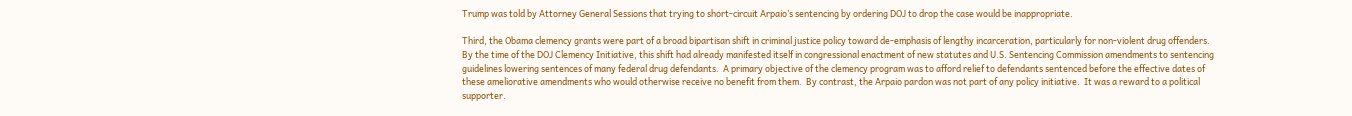Trump was told by Attorney General Sessions that trying to short-circuit Arpaio’s sentencing by ordering DOJ to drop the case would be inappropriate.

Third, the Obama clemency grants were part of a broad bipartisan shift in criminal justice policy toward de-emphasis of lengthy incarceration, particularly for non-violent drug offenders.  By the time of the DOJ Clemency Initiative, this shift had already manifested itself in congressional enactment of new statutes and U.S. Sentencing Commission amendments to sentencing guidelines lowering sentences of many federal drug defendants.  A primary objective of the clemency program was to afford relief to defendants sentenced before the effective dates of these ameliorative amendments who would otherwise receive no benefit from them.  By contrast, the Arpaio pardon was not part of any policy initiative.  It was a reward to a political supporter.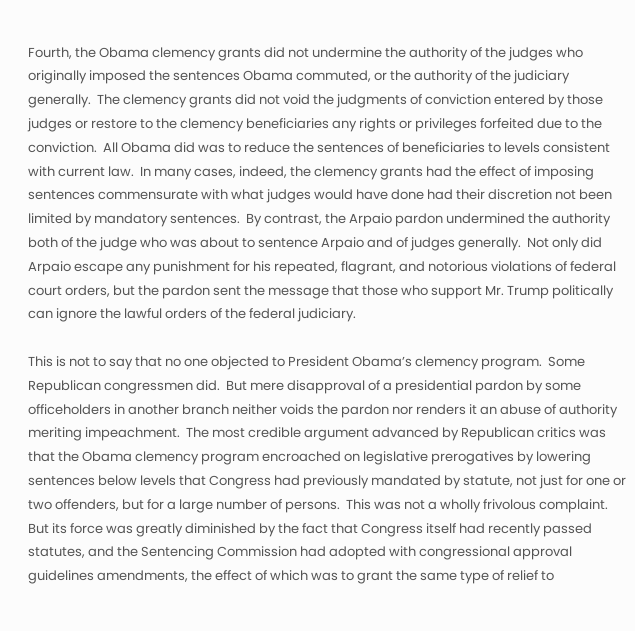Fourth, the Obama clemency grants did not undermine the authority of the judges who originally imposed the sentences Obama commuted, or the authority of the judiciary generally.  The clemency grants did not void the judgments of conviction entered by those judges or restore to the clemency beneficiaries any rights or privileges forfeited due to the conviction.  All Obama did was to reduce the sentences of beneficiaries to levels consistent with current law.  In many cases, indeed, the clemency grants had the effect of imposing sentences commensurate with what judges would have done had their discretion not been limited by mandatory sentences.  By contrast, the Arpaio pardon undermined the authority both of the judge who was about to sentence Arpaio and of judges generally.  Not only did Arpaio escape any punishment for his repeated, flagrant, and notorious violations of federal court orders, but the pardon sent the message that those who support Mr. Trump politically can ignore the lawful orders of the federal judiciary.

This is not to say that no one objected to President Obama’s clemency program.  Some Republican congressmen did.  But mere disapproval of a presidential pardon by some officeholders in another branch neither voids the pardon nor renders it an abuse of authority meriting impeachment.  The most credible argument advanced by Republican critics was that the Obama clemency program encroached on legislative prerogatives by lowering sentences below levels that Congress had previously mandated by statute, not just for one or two offenders, but for a large number of persons.  This was not a wholly frivolous complaint.  But its force was greatly diminished by the fact that Congress itself had recently passed statutes, and the Sentencing Commission had adopted with congressional approval guidelines amendments, the effect of which was to grant the same type of relief to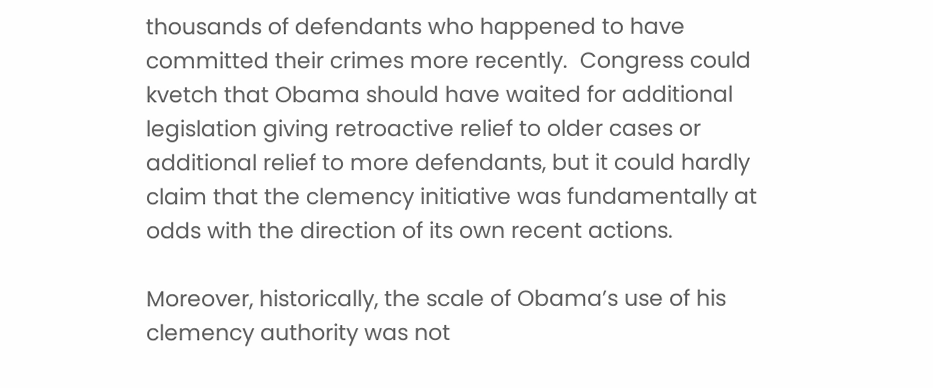thousands of defendants who happened to have committed their crimes more recently.  Congress could kvetch that Obama should have waited for additional legislation giving retroactive relief to older cases or additional relief to more defendants, but it could hardly claim that the clemency initiative was fundamentally at odds with the direction of its own recent actions.

Moreover, historically, the scale of Obama’s use of his clemency authority was not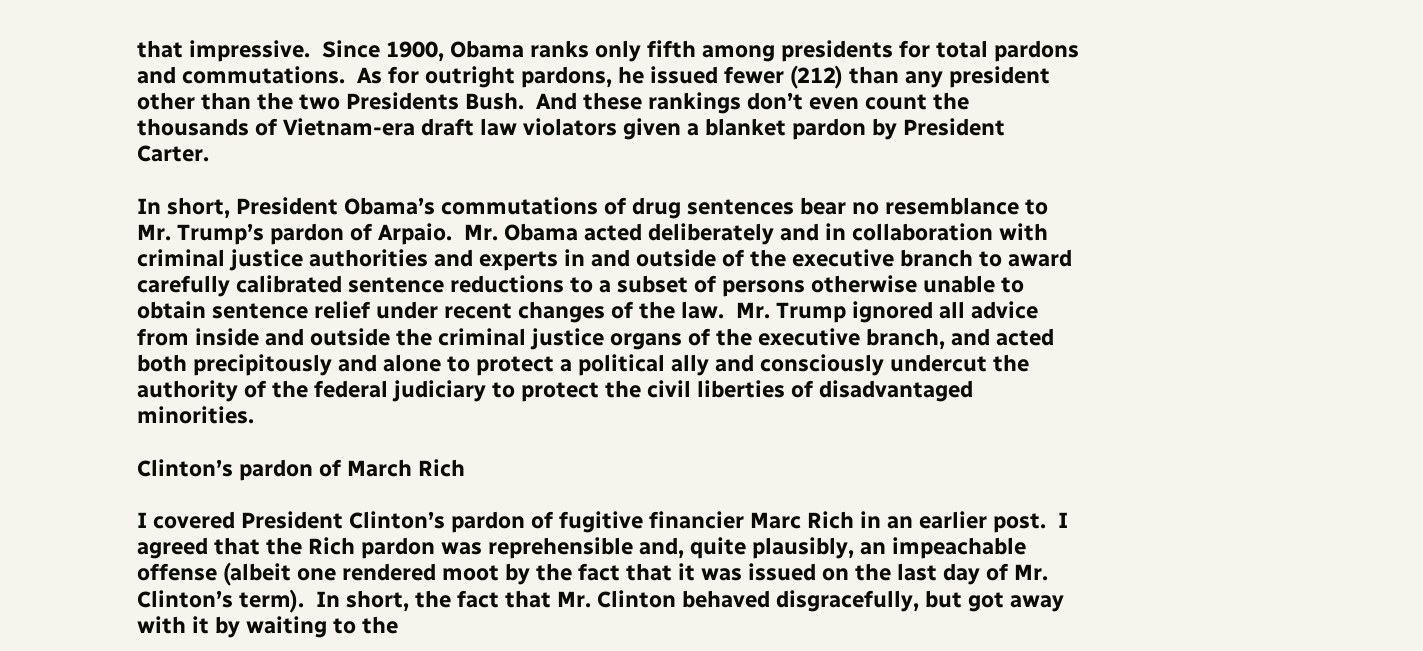that impressive.  Since 1900, Obama ranks only fifth among presidents for total pardons and commutations.  As for outright pardons, he issued fewer (212) than any president other than the two Presidents Bush.  And these rankings don’t even count the thousands of Vietnam-era draft law violators given a blanket pardon by President Carter.

In short, President Obama’s commutations of drug sentences bear no resemblance to Mr. Trump’s pardon of Arpaio.  Mr. Obama acted deliberately and in collaboration with criminal justice authorities and experts in and outside of the executive branch to award carefully calibrated sentence reductions to a subset of persons otherwise unable to obtain sentence relief under recent changes of the law.  Mr. Trump ignored all advice from inside and outside the criminal justice organs of the executive branch, and acted both precipitously and alone to protect a political ally and consciously undercut the authority of the federal judiciary to protect the civil liberties of disadvantaged minorities.

Clinton’s pardon of March Rich

I covered President Clinton’s pardon of fugitive financier Marc Rich in an earlier post.  I agreed that the Rich pardon was reprehensible and, quite plausibly, an impeachable offense (albeit one rendered moot by the fact that it was issued on the last day of Mr. Clinton’s term).  In short, the fact that Mr. Clinton behaved disgracefully, but got away with it by waiting to the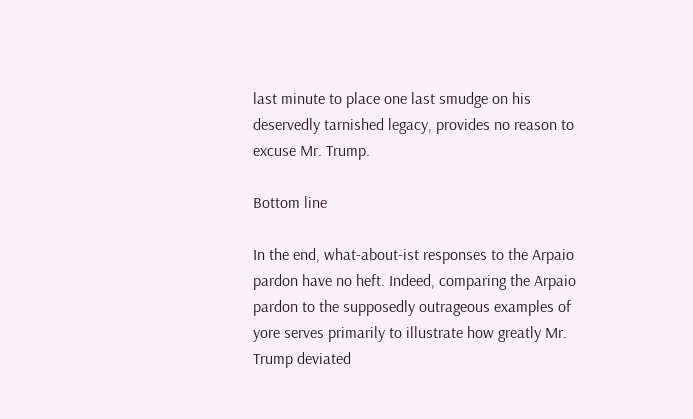last minute to place one last smudge on his deservedly tarnished legacy, provides no reason to excuse Mr. Trump.

Bottom line

In the end, what-about-ist responses to the Arpaio pardon have no heft. Indeed, comparing the Arpaio pardon to the supposedly outrageous examples of yore serves primarily to illustrate how greatly Mr. Trump deviated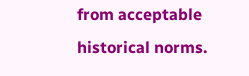from acceptable historical norms.